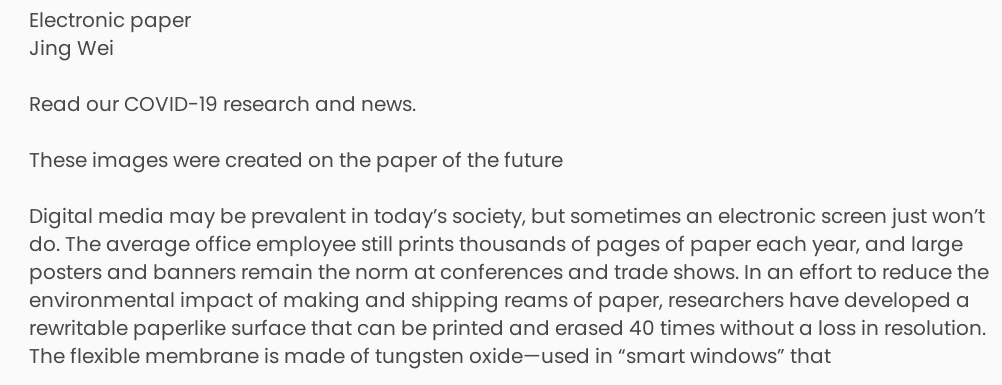Electronic paper
Jing Wei

Read our COVID-19 research and news.

These images were created on the paper of the future

Digital media may be prevalent in today’s society, but sometimes an electronic screen just won’t do. The average office employee still prints thousands of pages of paper each year, and large posters and banners remain the norm at conferences and trade shows. In an effort to reduce the environmental impact of making and shipping reams of paper, researchers have developed a rewritable paperlike surface that can be printed and erased 40 times without a loss in resolution. The flexible membrane is made of tungsten oxide—used in “smart windows” that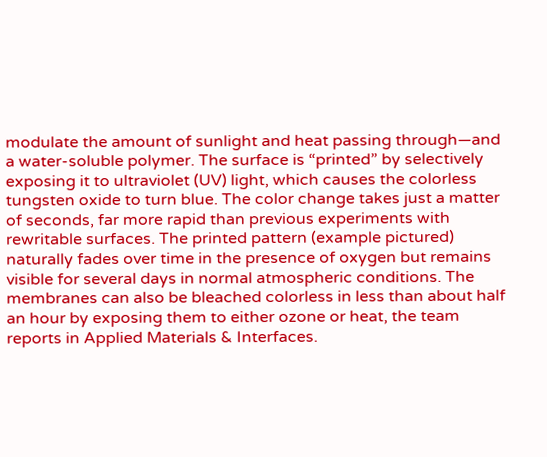modulate the amount of sunlight and heat passing through—and a water-soluble polymer. The surface is “printed” by selectively exposing it to ultraviolet (UV) light, which causes the colorless tungsten oxide to turn blue. The color change takes just a matter of seconds, far more rapid than previous experiments with rewritable surfaces. The printed pattern (example pictured) naturally fades over time in the presence of oxygen but remains visible for several days in normal atmospheric conditions. The membranes can also be bleached colorless in less than about half an hour by exposing them to either ozone or heat, the team reports in Applied Materials & Interfaces.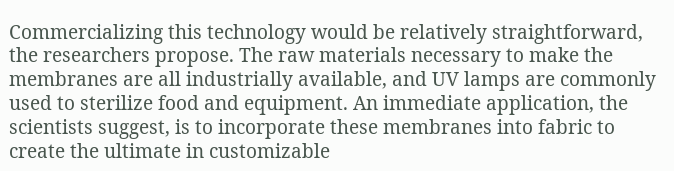Commercializing this technology would be relatively straightforward, the researchers propose. The raw materials necessary to make the membranes are all industrially available, and UV lamps are commonly used to sterilize food and equipment. An immediate application, the scientists suggest, is to incorporate these membranes into fabric to create the ultimate in customizable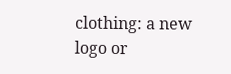clothing: a new logo or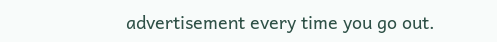advertisement every time you go out.